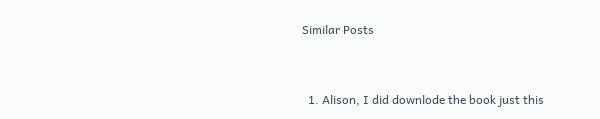Similar Posts


  1. Alison, I did downlode the book just this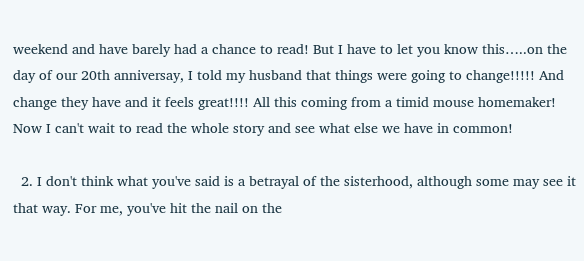weekend and have barely had a chance to read! But I have to let you know this…..on the day of our 20th anniversay, I told my husband that things were going to change!!!!! And change they have and it feels great!!!! All this coming from a timid mouse homemaker! Now I can't wait to read the whole story and see what else we have in common!

  2. I don't think what you've said is a betrayal of the sisterhood, although some may see it that way. For me, you've hit the nail on the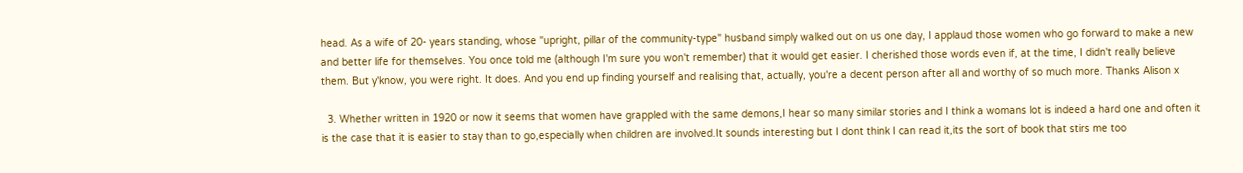head. As a wife of 20- years standing, whose "upright, pillar of the community-type" husband simply walked out on us one day, I applaud those women who go forward to make a new and better life for themselves. You once told me (although I'm sure you won't remember) that it would get easier. I cherished those words even if, at the time, I didn't really believe them. But y'know, you were right. It does. And you end up finding yourself and realising that, actually, you're a decent person after all and worthy of so much more. Thanks Alison x

  3. Whether written in 1920 or now it seems that women have grappled with the same demons,I hear so many similar stories and I think a womans lot is indeed a hard one and often it is the case that it is easier to stay than to go,especially when children are involved.It sounds interesting but I dont think I can read it,its the sort of book that stirs me too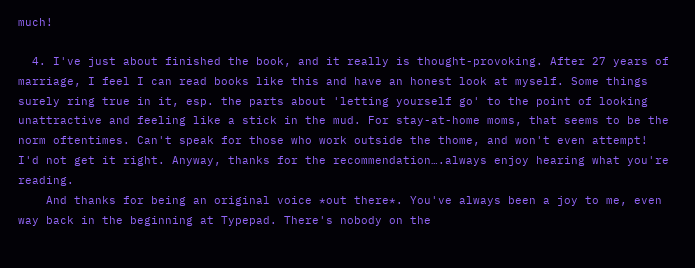much!

  4. I've just about finished the book, and it really is thought-provoking. After 27 years of marriage, I feel I can read books like this and have an honest look at myself. Some things surely ring true in it, esp. the parts about 'letting yourself go' to the point of looking unattractive and feeling like a stick in the mud. For stay-at-home moms, that seems to be the norm oftentimes. Can't speak for those who work outside the thome, and won't even attempt! I'd not get it right. Anyway, thanks for the recommendation….always enjoy hearing what you're reading.
    And thanks for being an original voice *out there*. You've always been a joy to me, even way back in the beginning at Typepad. There's nobody on the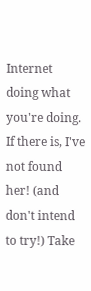Internet doing what you're doing. If there is, I've not found her! (and don't intend to try!) Take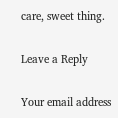care, sweet thing.

Leave a Reply

Your email address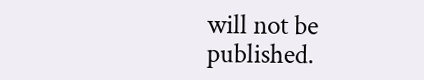will not be published.